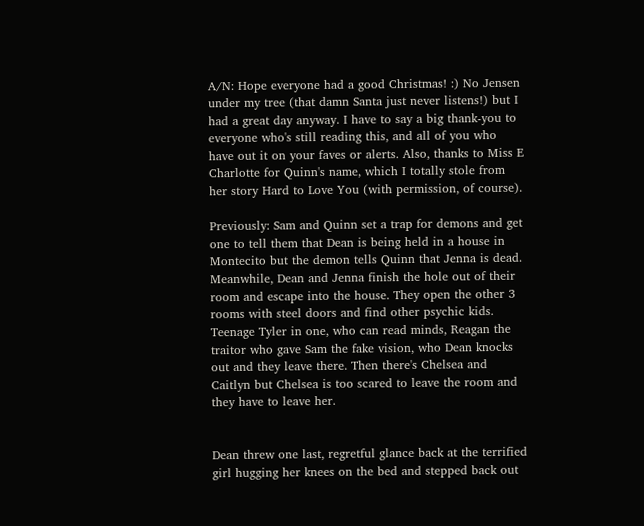A/N: Hope everyone had a good Christmas! :) No Jensen under my tree (that damn Santa just never listens!) but I had a great day anyway. I have to say a big thank-you to everyone who's still reading this, and all of you who have out it on your faves or alerts. Also, thanks to Miss E Charlotte for Quinn's name, which I totally stole from her story Hard to Love You (with permission, of course).

Previously: Sam and Quinn set a trap for demons and get one to tell them that Dean is being held in a house in Montecito but the demon tells Quinn that Jenna is dead. Meanwhile, Dean and Jenna finish the hole out of their room and escape into the house. They open the other 3 rooms with steel doors and find other psychic kids. Teenage Tyler in one, who can read minds, Reagan the traitor who gave Sam the fake vision, who Dean knocks out and they leave there. Then there's Chelsea and Caitlyn but Chelsea is too scared to leave the room and they have to leave her.


Dean threw one last, regretful glance back at the terrified girl hugging her knees on the bed and stepped back out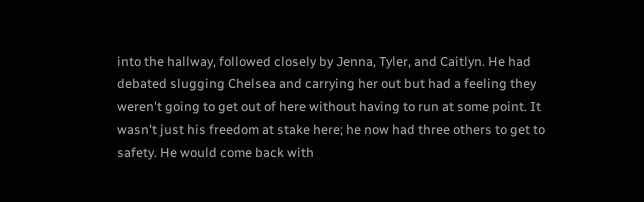into the hallway, followed closely by Jenna, Tyler, and Caitlyn. He had debated slugging Chelsea and carrying her out but had a feeling they weren't going to get out of here without having to run at some point. It wasn't just his freedom at stake here; he now had three others to get to safety. He would come back with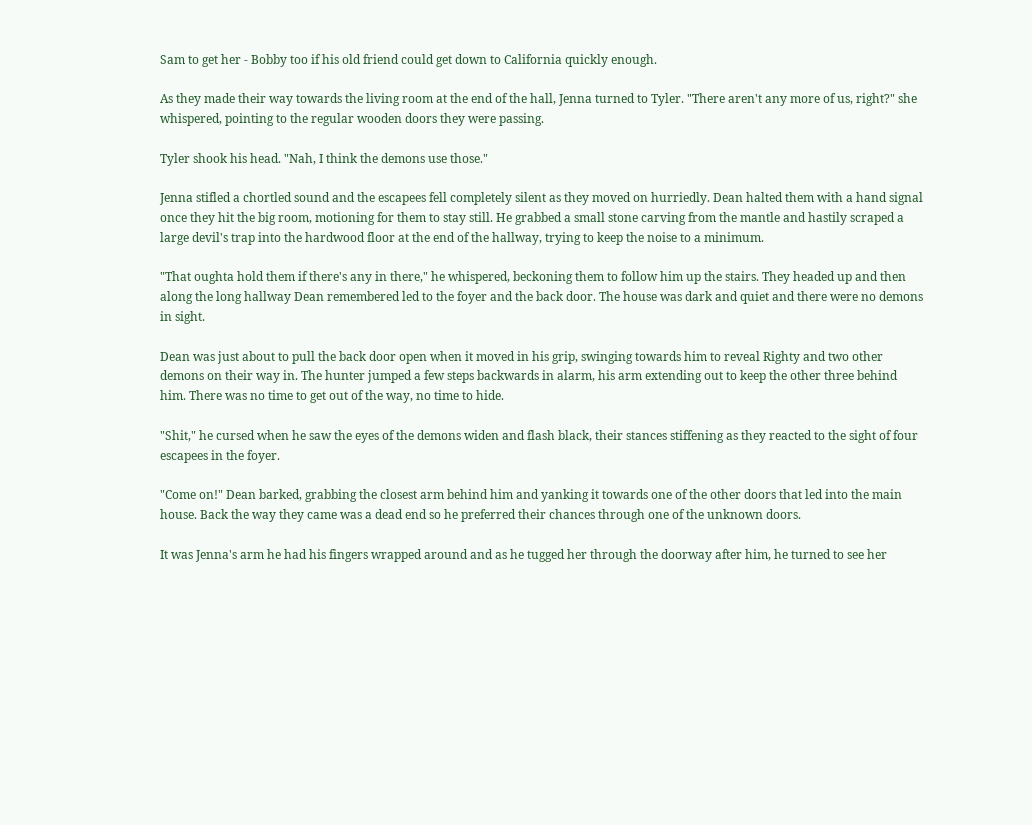Sam to get her - Bobby too if his old friend could get down to California quickly enough.

As they made their way towards the living room at the end of the hall, Jenna turned to Tyler. "There aren't any more of us, right?" she whispered, pointing to the regular wooden doors they were passing.

Tyler shook his head. "Nah, I think the demons use those."

Jenna stifled a chortled sound and the escapees fell completely silent as they moved on hurriedly. Dean halted them with a hand signal once they hit the big room, motioning for them to stay still. He grabbed a small stone carving from the mantle and hastily scraped a large devil's trap into the hardwood floor at the end of the hallway, trying to keep the noise to a minimum.

"That oughta hold them if there's any in there," he whispered, beckoning them to follow him up the stairs. They headed up and then along the long hallway Dean remembered led to the foyer and the back door. The house was dark and quiet and there were no demons in sight.

Dean was just about to pull the back door open when it moved in his grip, swinging towards him to reveal Righty and two other demons on their way in. The hunter jumped a few steps backwards in alarm, his arm extending out to keep the other three behind him. There was no time to get out of the way, no time to hide.

"Shit," he cursed when he saw the eyes of the demons widen and flash black, their stances stiffening as they reacted to the sight of four escapees in the foyer.

"Come on!" Dean barked, grabbing the closest arm behind him and yanking it towards one of the other doors that led into the main house. Back the way they came was a dead end so he preferred their chances through one of the unknown doors.

It was Jenna's arm he had his fingers wrapped around and as he tugged her through the doorway after him, he turned to see her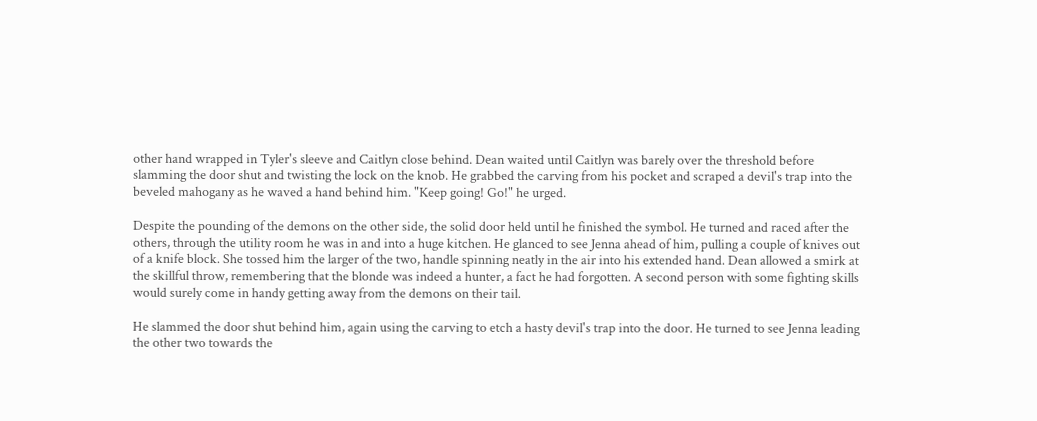other hand wrapped in Tyler's sleeve and Caitlyn close behind. Dean waited until Caitlyn was barely over the threshold before slamming the door shut and twisting the lock on the knob. He grabbed the carving from his pocket and scraped a devil's trap into the beveled mahogany as he waved a hand behind him. "Keep going! Go!" he urged.

Despite the pounding of the demons on the other side, the solid door held until he finished the symbol. He turned and raced after the others, through the utility room he was in and into a huge kitchen. He glanced to see Jenna ahead of him, pulling a couple of knives out of a knife block. She tossed him the larger of the two, handle spinning neatly in the air into his extended hand. Dean allowed a smirk at the skillful throw, remembering that the blonde was indeed a hunter, a fact he had forgotten. A second person with some fighting skills would surely come in handy getting away from the demons on their tail.

He slammed the door shut behind him, again using the carving to etch a hasty devil's trap into the door. He turned to see Jenna leading the other two towards the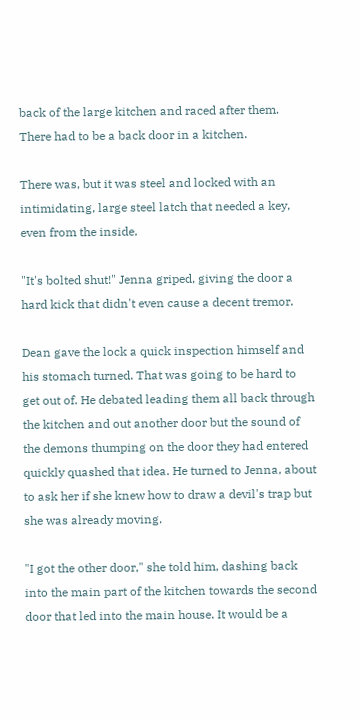back of the large kitchen and raced after them. There had to be a back door in a kitchen.

There was, but it was steel and locked with an intimidating, large steel latch that needed a key, even from the inside.

"It's bolted shut!" Jenna griped, giving the door a hard kick that didn't even cause a decent tremor.

Dean gave the lock a quick inspection himself and his stomach turned. That was going to be hard to get out of. He debated leading them all back through the kitchen and out another door but the sound of the demons thumping on the door they had entered quickly quashed that idea. He turned to Jenna, about to ask her if she knew how to draw a devil's trap but she was already moving.

"I got the other door," she told him, dashing back into the main part of the kitchen towards the second door that led into the main house. It would be a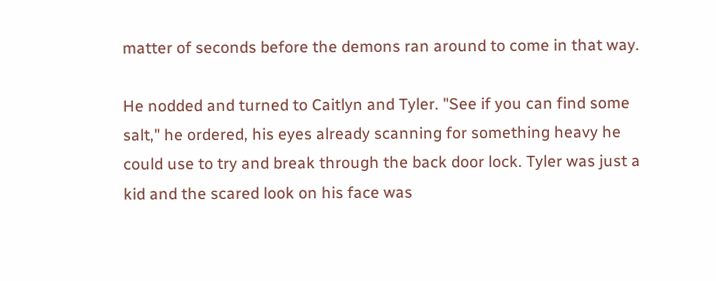matter of seconds before the demons ran around to come in that way.

He nodded and turned to Caitlyn and Tyler. "See if you can find some salt," he ordered, his eyes already scanning for something heavy he could use to try and break through the back door lock. Tyler was just a kid and the scared look on his face was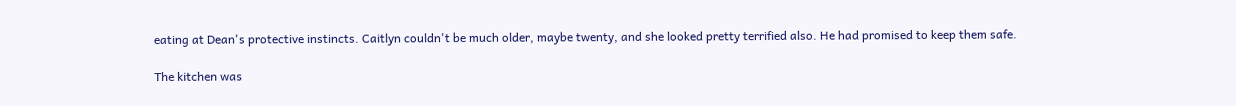eating at Dean's protective instincts. Caitlyn couldn't be much older, maybe twenty, and she looked pretty terrified also. He had promised to keep them safe.

The kitchen was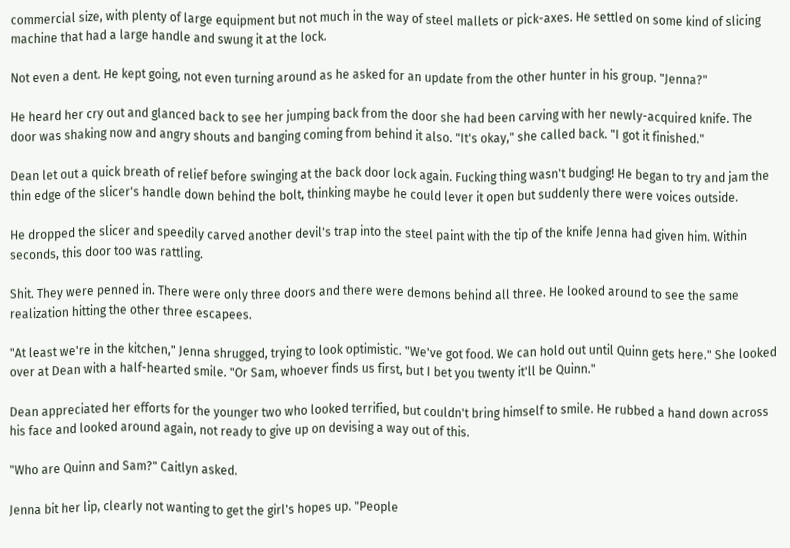commercial size, with plenty of large equipment but not much in the way of steel mallets or pick-axes. He settled on some kind of slicing machine that had a large handle and swung it at the lock.

Not even a dent. He kept going, not even turning around as he asked for an update from the other hunter in his group. "Jenna?"

He heard her cry out and glanced back to see her jumping back from the door she had been carving with her newly-acquired knife. The door was shaking now and angry shouts and banging coming from behind it also. "It's okay," she called back. "I got it finished."

Dean let out a quick breath of relief before swinging at the back door lock again. Fucking thing wasn't budging! He began to try and jam the thin edge of the slicer's handle down behind the bolt, thinking maybe he could lever it open but suddenly there were voices outside.

He dropped the slicer and speedily carved another devil's trap into the steel paint with the tip of the knife Jenna had given him. Within seconds, this door too was rattling.

Shit. They were penned in. There were only three doors and there were demons behind all three. He looked around to see the same realization hitting the other three escapees.

"At least we're in the kitchen," Jenna shrugged, trying to look optimistic. "We've got food. We can hold out until Quinn gets here." She looked over at Dean with a half-hearted smile. "Or Sam, whoever finds us first, but I bet you twenty it'll be Quinn."

Dean appreciated her efforts for the younger two who looked terrified, but couldn't bring himself to smile. He rubbed a hand down across his face and looked around again, not ready to give up on devising a way out of this.

"Who are Quinn and Sam?" Caitlyn asked.

Jenna bit her lip, clearly not wanting to get the girl's hopes up. "People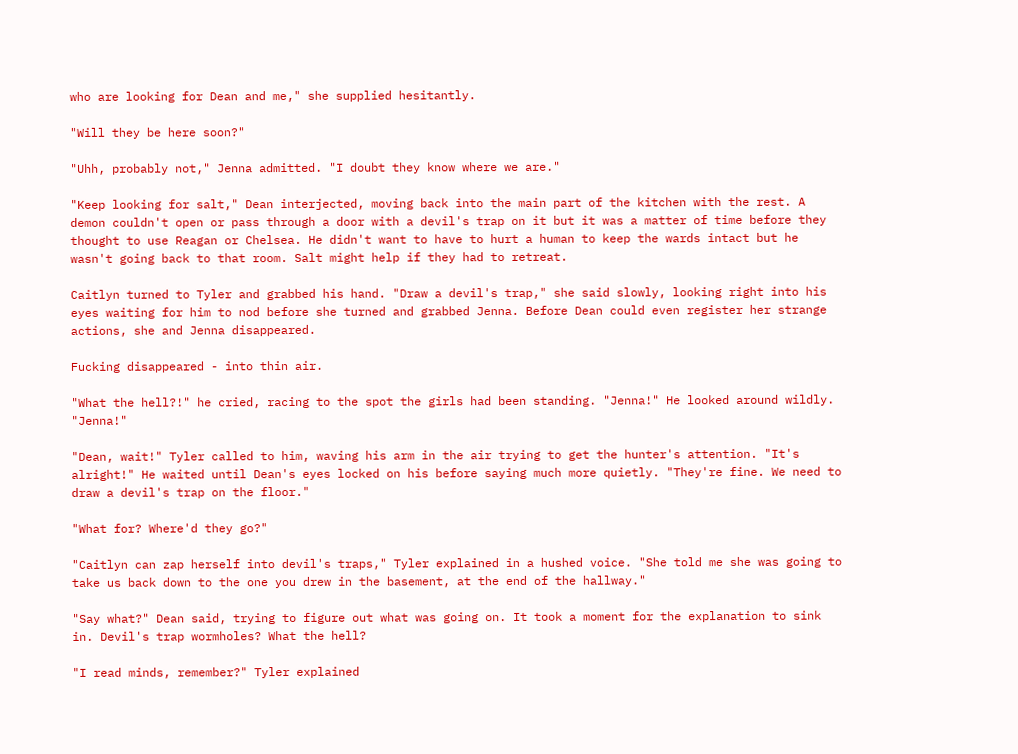who are looking for Dean and me," she supplied hesitantly.

"Will they be here soon?"

"Uhh, probably not," Jenna admitted. "I doubt they know where we are."

"Keep looking for salt," Dean interjected, moving back into the main part of the kitchen with the rest. A demon couldn't open or pass through a door with a devil's trap on it but it was a matter of time before they thought to use Reagan or Chelsea. He didn't want to have to hurt a human to keep the wards intact but he wasn't going back to that room. Salt might help if they had to retreat.

Caitlyn turned to Tyler and grabbed his hand. "Draw a devil's trap," she said slowly, looking right into his eyes waiting for him to nod before she turned and grabbed Jenna. Before Dean could even register her strange actions, she and Jenna disappeared.

Fucking disappeared - into thin air.

"What the hell?!" he cried, racing to the spot the girls had been standing. "Jenna!" He looked around wildly. "Jenna!"

"Dean, wait!" Tyler called to him, waving his arm in the air trying to get the hunter's attention. "It's alright!" He waited until Dean's eyes locked on his before saying much more quietly. "They're fine. We need to draw a devil's trap on the floor."

"What for? Where'd they go?"

"Caitlyn can zap herself into devil's traps," Tyler explained in a hushed voice. "She told me she was going to take us back down to the one you drew in the basement, at the end of the hallway."

"Say what?" Dean said, trying to figure out what was going on. It took a moment for the explanation to sink in. Devil's trap wormholes? What the hell?

"I read minds, remember?" Tyler explained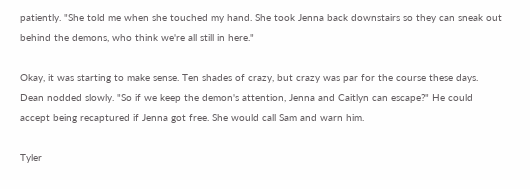patiently. "She told me when she touched my hand. She took Jenna back downstairs so they can sneak out behind the demons, who think we're all still in here."

Okay, it was starting to make sense. Ten shades of crazy, but crazy was par for the course these days. Dean nodded slowly. "So if we keep the demon's attention, Jenna and Caitlyn can escape?" He could accept being recaptured if Jenna got free. She would call Sam and warn him.

Tyler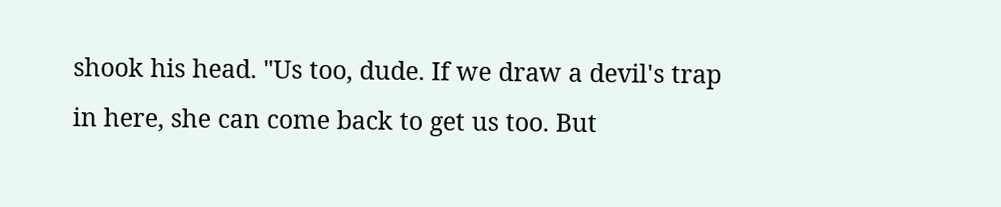shook his head. "Us too, dude. If we draw a devil's trap in here, she can come back to get us too. But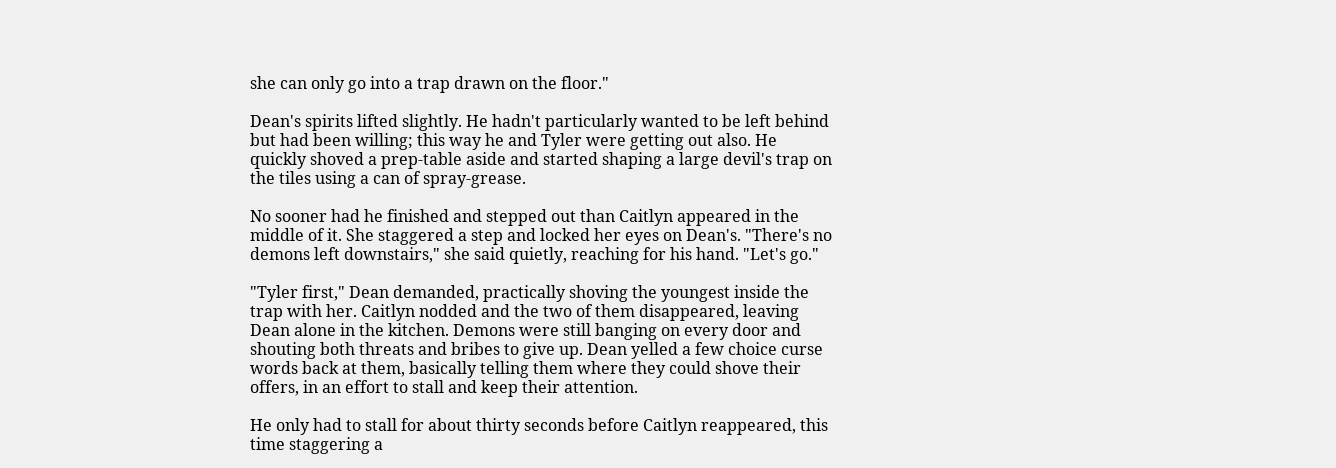she can only go into a trap drawn on the floor."

Dean's spirits lifted slightly. He hadn't particularly wanted to be left behind but had been willing; this way he and Tyler were getting out also. He quickly shoved a prep-table aside and started shaping a large devil's trap on the tiles using a can of spray-grease.

No sooner had he finished and stepped out than Caitlyn appeared in the middle of it. She staggered a step and locked her eyes on Dean's. "There's no demons left downstairs," she said quietly, reaching for his hand. "Let's go."

"Tyler first," Dean demanded, practically shoving the youngest inside the trap with her. Caitlyn nodded and the two of them disappeared, leaving Dean alone in the kitchen. Demons were still banging on every door and shouting both threats and bribes to give up. Dean yelled a few choice curse words back at them, basically telling them where they could shove their offers, in an effort to stall and keep their attention.

He only had to stall for about thirty seconds before Caitlyn reappeared, this time staggering a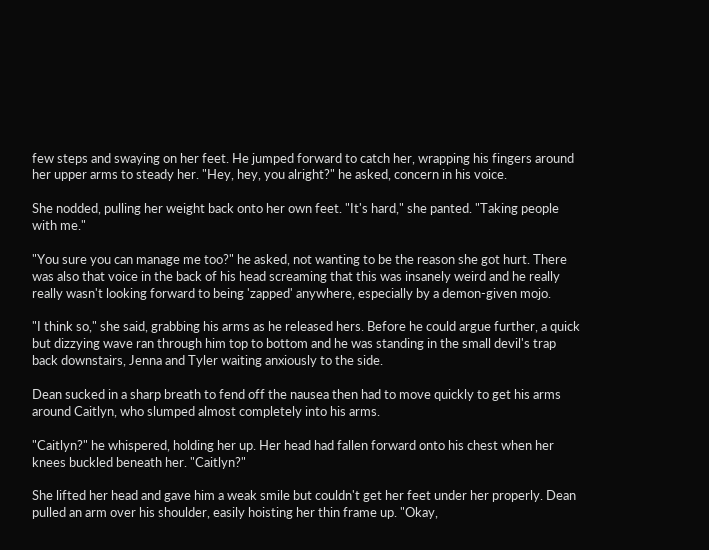few steps and swaying on her feet. He jumped forward to catch her, wrapping his fingers around her upper arms to steady her. "Hey, hey, you alright?" he asked, concern in his voice.

She nodded, pulling her weight back onto her own feet. "It's hard," she panted. "Taking people with me."

"You sure you can manage me too?" he asked, not wanting to be the reason she got hurt. There was also that voice in the back of his head screaming that this was insanely weird and he really really wasn't looking forward to being 'zapped' anywhere, especially by a demon-given mojo.

"I think so," she said, grabbing his arms as he released hers. Before he could argue further, a quick but dizzying wave ran through him top to bottom and he was standing in the small devil's trap back downstairs, Jenna and Tyler waiting anxiously to the side.

Dean sucked in a sharp breath to fend off the nausea then had to move quickly to get his arms around Caitlyn, who slumped almost completely into his arms.

"Caitlyn?" he whispered, holding her up. Her head had fallen forward onto his chest when her knees buckled beneath her. "Caitlyn?"

She lifted her head and gave him a weak smile but couldn't get her feet under her properly. Dean pulled an arm over his shoulder, easily hoisting her thin frame up. "Okay,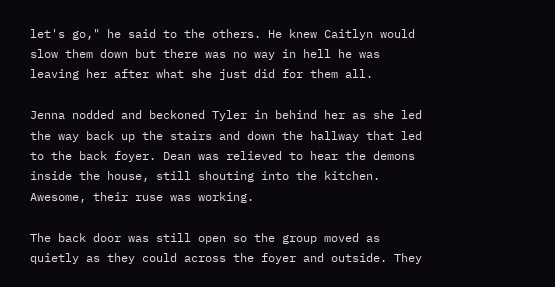let's go," he said to the others. He knew Caitlyn would slow them down but there was no way in hell he was leaving her after what she just did for them all.

Jenna nodded and beckoned Tyler in behind her as she led the way back up the stairs and down the hallway that led to the back foyer. Dean was relieved to hear the demons inside the house, still shouting into the kitchen. Awesome, their ruse was working.

The back door was still open so the group moved as quietly as they could across the foyer and outside. They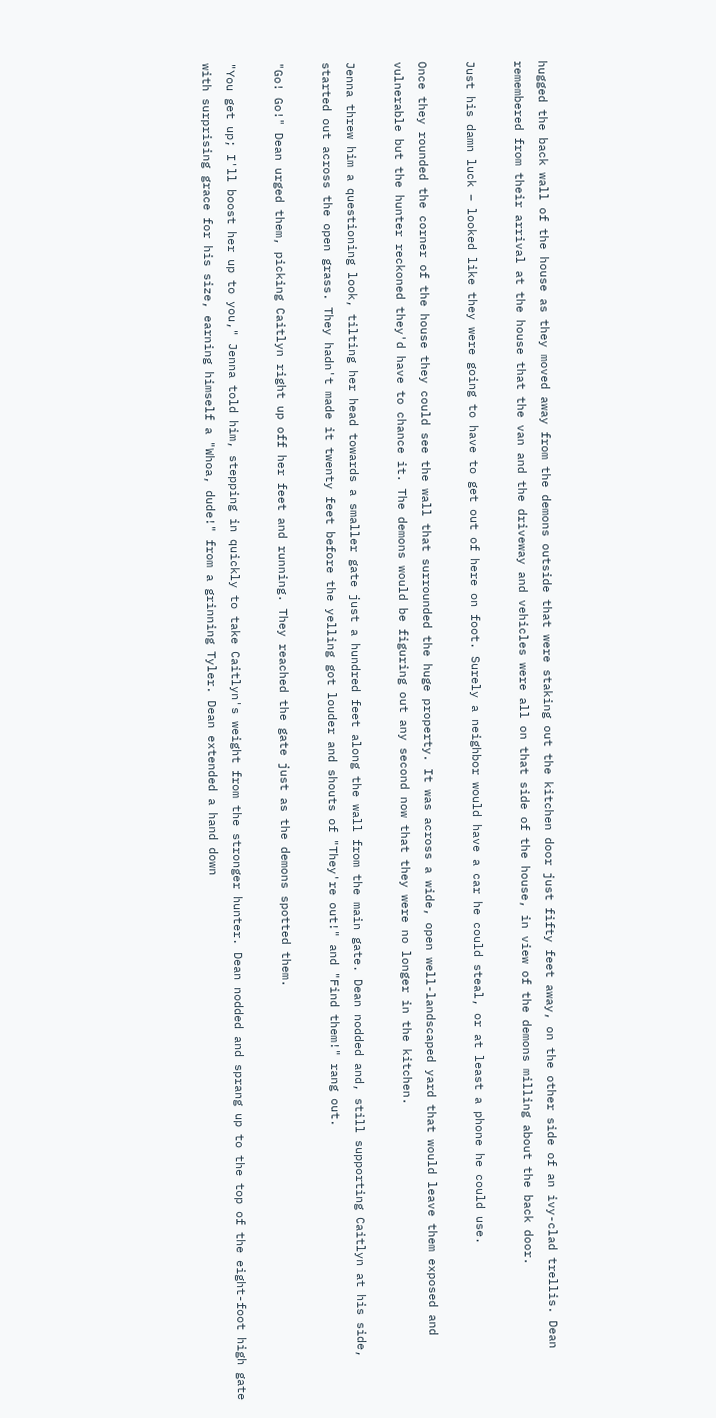hugged the back wall of the house as they moved away from the demons outside that were staking out the kitchen door just fifty feet away, on the other side of an ivy-clad trellis. Dean remembered from their arrival at the house that the van and the driveway and vehicles were all on that side of the house, in view of the demons milling about the back door.

Just his damn luck – looked like they were going to have to get out of here on foot. Surely a neighbor would have a car he could steal, or at least a phone he could use.

Once they rounded the corner of the house they could see the wall that surrounded the huge property. It was across a wide, open well-landscaped yard that would leave them exposed and vulnerable but the hunter reckoned they'd have to chance it. The demons would be figuring out any second now that they were no longer in the kitchen.

Jenna threw him a questioning look, tilting her head towards a smaller gate just a hundred feet along the wall from the main gate. Dean nodded and, still supporting Caitlyn at his side, started out across the open grass. They hadn't made it twenty feet before the yelling got louder and shouts of "They're out!" and "Find them!" rang out.

"Go! Go!" Dean urged them, picking Caitlyn right up off her feet and running. They reached the gate just as the demons spotted them.

"You get up; I'll boost her up to you," Jenna told him, stepping in quickly to take Caitlyn's weight from the stronger hunter. Dean nodded and sprang up to the top of the eight-foot high gate with surprising grace for his size, earning himself a "Whoa, dude!" from a grinning Tyler. Dean extended a hand down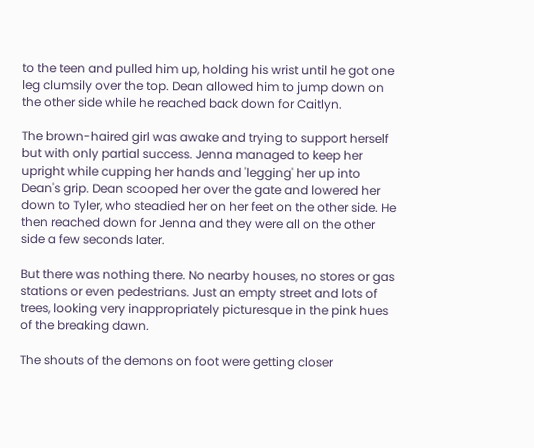to the teen and pulled him up, holding his wrist until he got one leg clumsily over the top. Dean allowed him to jump down on the other side while he reached back down for Caitlyn.

The brown-haired girl was awake and trying to support herself but with only partial success. Jenna managed to keep her upright while cupping her hands and 'legging' her up into Dean's grip. Dean scooped her over the gate and lowered her down to Tyler, who steadied her on her feet on the other side. He then reached down for Jenna and they were all on the other side a few seconds later.

But there was nothing there. No nearby houses, no stores or gas stations or even pedestrians. Just an empty street and lots of trees, looking very inappropriately picturesque in the pink hues of the breaking dawn.

The shouts of the demons on foot were getting closer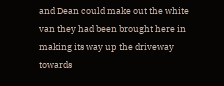and Dean could make out the white van they had been brought here in making its way up the driveway towards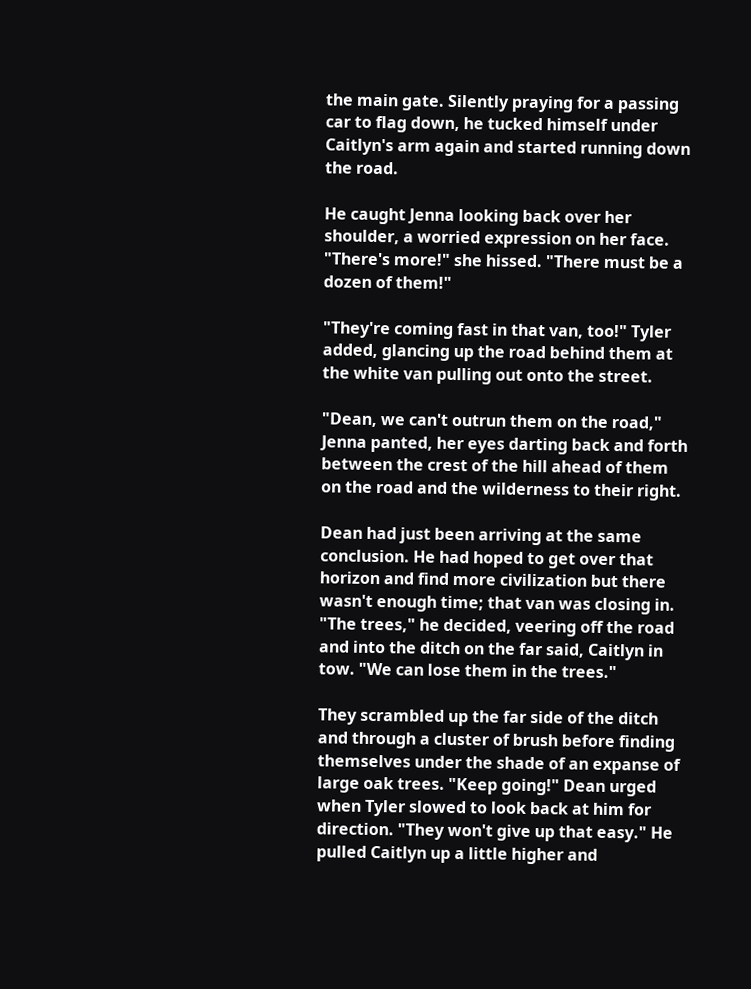the main gate. Silently praying for a passing car to flag down, he tucked himself under Caitlyn's arm again and started running down the road.

He caught Jenna looking back over her shoulder, a worried expression on her face. "There's more!" she hissed. "There must be a dozen of them!"

"They're coming fast in that van, too!" Tyler added, glancing up the road behind them at the white van pulling out onto the street.

"Dean, we can't outrun them on the road," Jenna panted, her eyes darting back and forth between the crest of the hill ahead of them on the road and the wilderness to their right.

Dean had just been arriving at the same conclusion. He had hoped to get over that horizon and find more civilization but there wasn't enough time; that van was closing in. "The trees," he decided, veering off the road and into the ditch on the far said, Caitlyn in tow. "We can lose them in the trees."

They scrambled up the far side of the ditch and through a cluster of brush before finding themselves under the shade of an expanse of large oak trees. "Keep going!" Dean urged when Tyler slowed to look back at him for direction. "They won't give up that easy." He pulled Caitlyn up a little higher and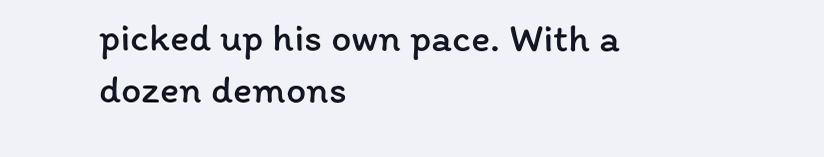picked up his own pace. With a dozen demons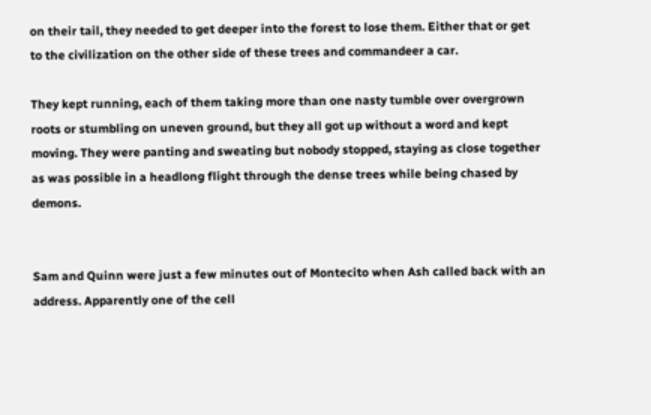on their tail, they needed to get deeper into the forest to lose them. Either that or get to the civilization on the other side of these trees and commandeer a car.

They kept running, each of them taking more than one nasty tumble over overgrown roots or stumbling on uneven ground, but they all got up without a word and kept moving. They were panting and sweating but nobody stopped, staying as close together as was possible in a headlong flight through the dense trees while being chased by demons.


Sam and Quinn were just a few minutes out of Montecito when Ash called back with an address. Apparently one of the cell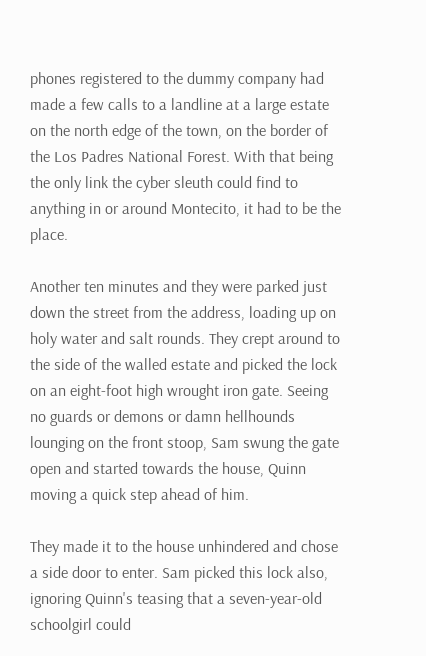phones registered to the dummy company had made a few calls to a landline at a large estate on the north edge of the town, on the border of the Los Padres National Forest. With that being the only link the cyber sleuth could find to anything in or around Montecito, it had to be the place.

Another ten minutes and they were parked just down the street from the address, loading up on holy water and salt rounds. They crept around to the side of the walled estate and picked the lock on an eight-foot high wrought iron gate. Seeing no guards or demons or damn hellhounds lounging on the front stoop, Sam swung the gate open and started towards the house, Quinn moving a quick step ahead of him.

They made it to the house unhindered and chose a side door to enter. Sam picked this lock also, ignoring Quinn's teasing that a seven-year-old schoolgirl could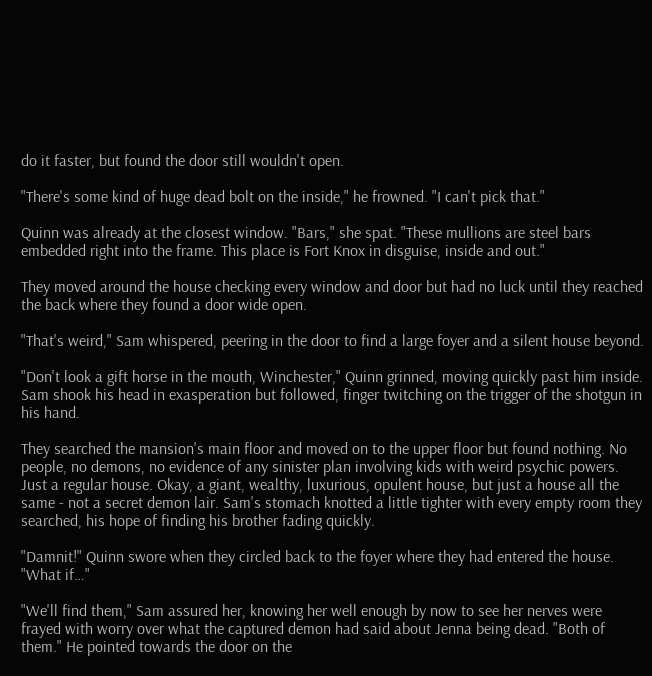do it faster, but found the door still wouldn't open.

"There's some kind of huge dead bolt on the inside," he frowned. "I can't pick that."

Quinn was already at the closest window. "Bars," she spat. "These mullions are steel bars embedded right into the frame. This place is Fort Knox in disguise, inside and out."

They moved around the house checking every window and door but had no luck until they reached the back where they found a door wide open.

"That's weird," Sam whispered, peering in the door to find a large foyer and a silent house beyond.

"Don't look a gift horse in the mouth, Winchester," Quinn grinned, moving quickly past him inside. Sam shook his head in exasperation but followed, finger twitching on the trigger of the shotgun in his hand.

They searched the mansion's main floor and moved on to the upper floor but found nothing. No people, no demons, no evidence of any sinister plan involving kids with weird psychic powers. Just a regular house. Okay, a giant, wealthy, luxurious, opulent house, but just a house all the same - not a secret demon lair. Sam's stomach knotted a little tighter with every empty room they searched, his hope of finding his brother fading quickly.

"Damnit!" Quinn swore when they circled back to the foyer where they had entered the house. "What if…"

"We'll find them," Sam assured her, knowing her well enough by now to see her nerves were frayed with worry over what the captured demon had said about Jenna being dead. "Both of them." He pointed towards the door on the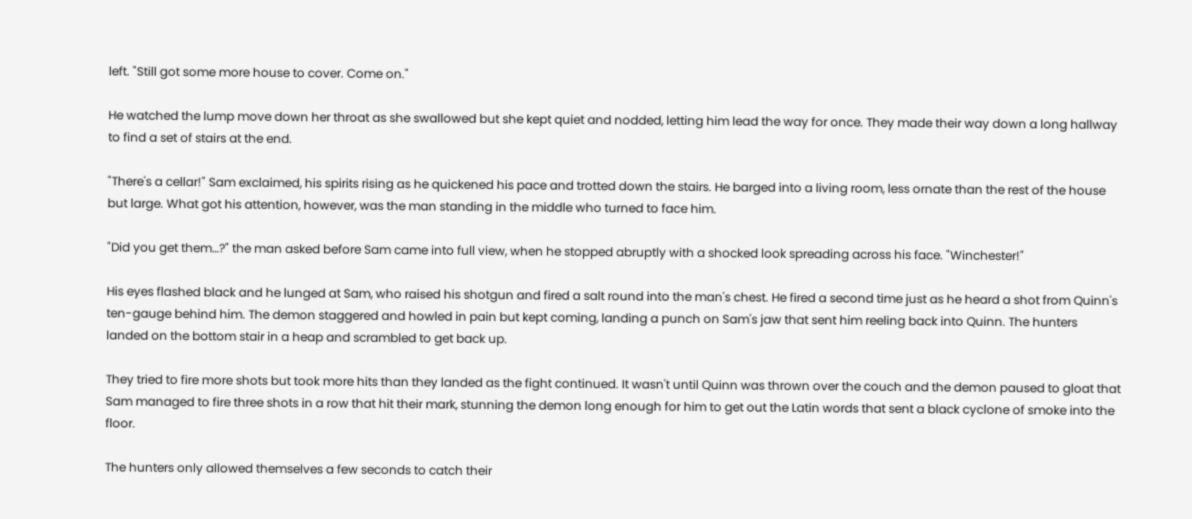left. "Still got some more house to cover. Come on."

He watched the lump move down her throat as she swallowed but she kept quiet and nodded, letting him lead the way for once. They made their way down a long hallway to find a set of stairs at the end.

"There's a cellar!" Sam exclaimed, his spirits rising as he quickened his pace and trotted down the stairs. He barged into a living room, less ornate than the rest of the house but large. What got his attention, however, was the man standing in the middle who turned to face him.

"Did you get them…?" the man asked before Sam came into full view, when he stopped abruptly with a shocked look spreading across his face. "Winchester!"

His eyes flashed black and he lunged at Sam, who raised his shotgun and fired a salt round into the man's chest. He fired a second time just as he heard a shot from Quinn's ten-gauge behind him. The demon staggered and howled in pain but kept coming, landing a punch on Sam's jaw that sent him reeling back into Quinn. The hunters landed on the bottom stair in a heap and scrambled to get back up.

They tried to fire more shots but took more hits than they landed as the fight continued. It wasn't until Quinn was thrown over the couch and the demon paused to gloat that Sam managed to fire three shots in a row that hit their mark, stunning the demon long enough for him to get out the Latin words that sent a black cyclone of smoke into the floor.

The hunters only allowed themselves a few seconds to catch their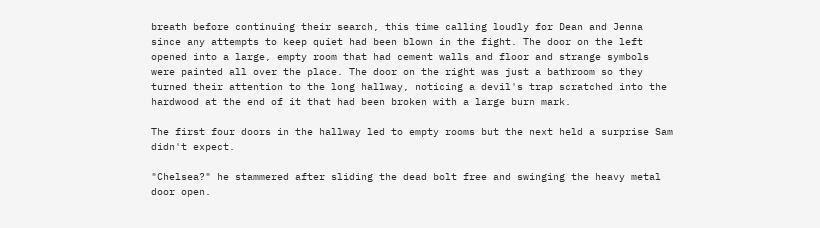breath before continuing their search, this time calling loudly for Dean and Jenna since any attempts to keep quiet had been blown in the fight. The door on the left opened into a large, empty room that had cement walls and floor and strange symbols were painted all over the place. The door on the right was just a bathroom so they turned their attention to the long hallway, noticing a devil's trap scratched into the hardwood at the end of it that had been broken with a large burn mark.

The first four doors in the hallway led to empty rooms but the next held a surprise Sam didn't expect.

"Chelsea?" he stammered after sliding the dead bolt free and swinging the heavy metal door open.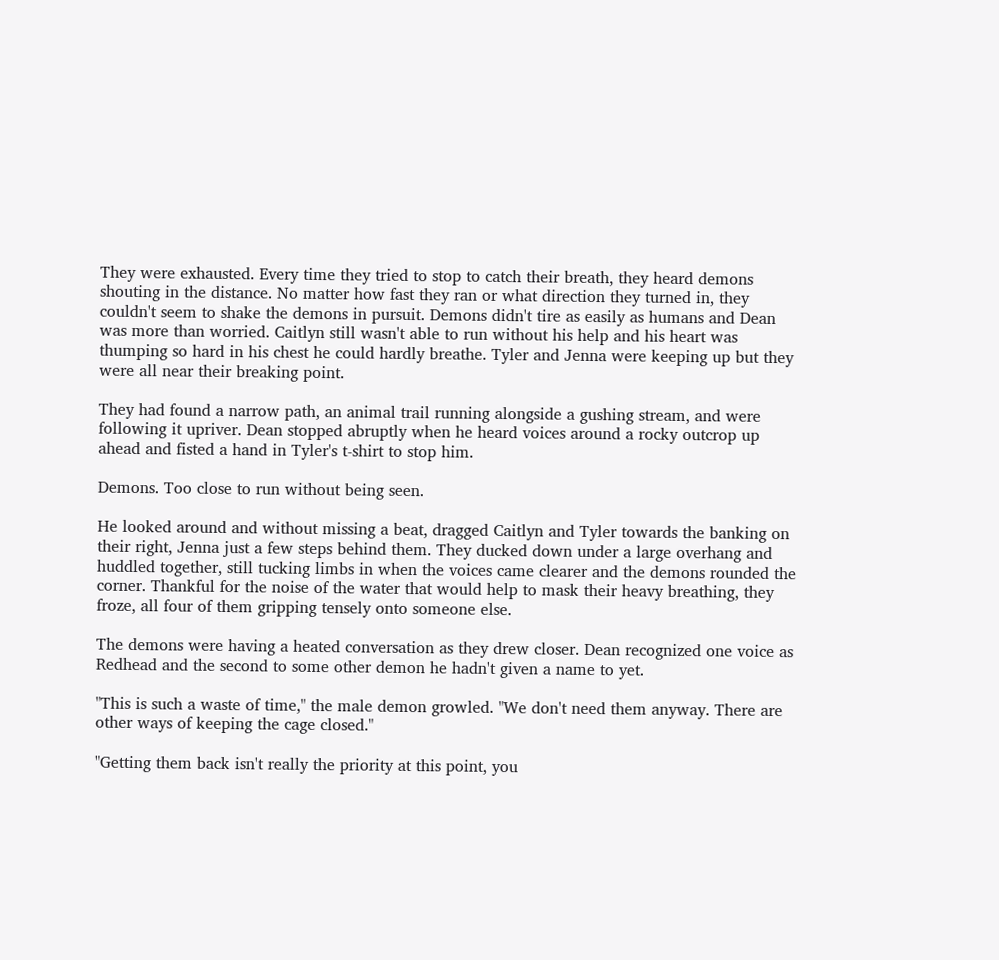They were exhausted. Every time they tried to stop to catch their breath, they heard demons shouting in the distance. No matter how fast they ran or what direction they turned in, they couldn't seem to shake the demons in pursuit. Demons didn't tire as easily as humans and Dean was more than worried. Caitlyn still wasn't able to run without his help and his heart was thumping so hard in his chest he could hardly breathe. Tyler and Jenna were keeping up but they were all near their breaking point.

They had found a narrow path, an animal trail running alongside a gushing stream, and were following it upriver. Dean stopped abruptly when he heard voices around a rocky outcrop up ahead and fisted a hand in Tyler's t-shirt to stop him.

Demons. Too close to run without being seen.

He looked around and without missing a beat, dragged Caitlyn and Tyler towards the banking on their right, Jenna just a few steps behind them. They ducked down under a large overhang and huddled together, still tucking limbs in when the voices came clearer and the demons rounded the corner. Thankful for the noise of the water that would help to mask their heavy breathing, they froze, all four of them gripping tensely onto someone else.

The demons were having a heated conversation as they drew closer. Dean recognized one voice as Redhead and the second to some other demon he hadn't given a name to yet.

"This is such a waste of time," the male demon growled. "We don't need them anyway. There are other ways of keeping the cage closed."

"Getting them back isn't really the priority at this point, you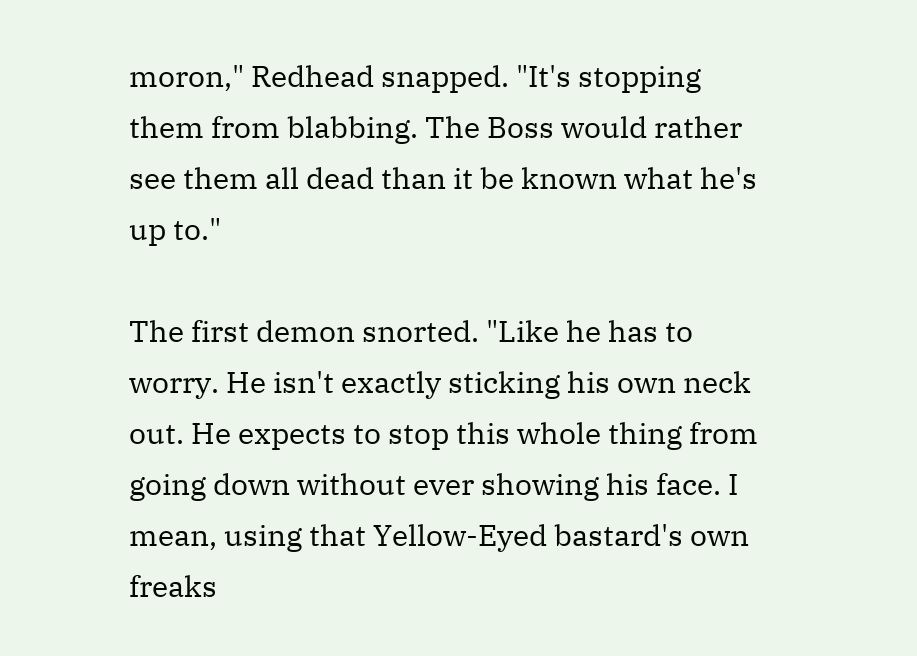moron," Redhead snapped. "It's stopping them from blabbing. The Boss would rather see them all dead than it be known what he's up to."

The first demon snorted. "Like he has to worry. He isn't exactly sticking his own neck out. He expects to stop this whole thing from going down without ever showing his face. I mean, using that Yellow-Eyed bastard's own freaks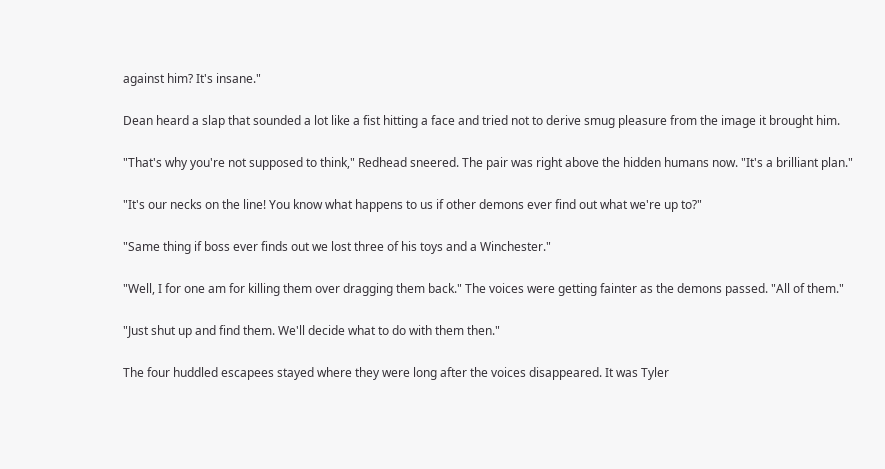against him? It's insane."

Dean heard a slap that sounded a lot like a fist hitting a face and tried not to derive smug pleasure from the image it brought him.

"That's why you're not supposed to think," Redhead sneered. The pair was right above the hidden humans now. "It's a brilliant plan."

"It's our necks on the line! You know what happens to us if other demons ever find out what we're up to?"

"Same thing if boss ever finds out we lost three of his toys and a Winchester."

"Well, I for one am for killing them over dragging them back." The voices were getting fainter as the demons passed. "All of them."

"Just shut up and find them. We'll decide what to do with them then."

The four huddled escapees stayed where they were long after the voices disappeared. It was Tyler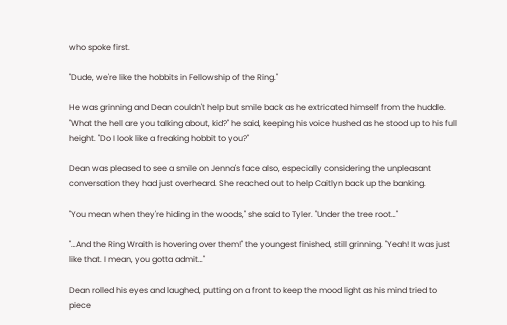who spoke first.

"Dude, we're like the hobbits in Fellowship of the Ring."

He was grinning and Dean couldn't help but smile back as he extricated himself from the huddle. "What the hell are you talking about, kid?" he said, keeping his voice hushed as he stood up to his full height. "Do I look like a freaking hobbit to you?"

Dean was pleased to see a smile on Jenna's face also, especially considering the unpleasant conversation they had just overheard. She reached out to help Caitlyn back up the banking.

"You mean when they're hiding in the woods," she said to Tyler. "Under the tree root…"

"…And the Ring Wraith is hovering over them!" the youngest finished, still grinning. "Yeah! It was just like that. I mean, you gotta admit…"

Dean rolled his eyes and laughed, putting on a front to keep the mood light as his mind tried to piece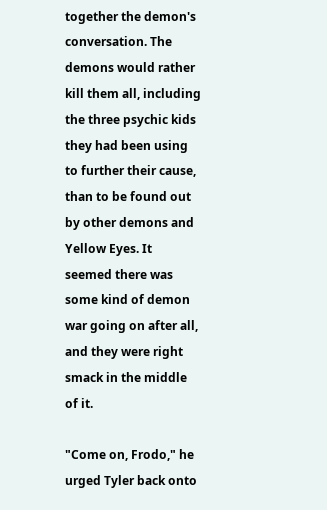together the demon's conversation. The demons would rather kill them all, including the three psychic kids they had been using to further their cause, than to be found out by other demons and Yellow Eyes. It seemed there was some kind of demon war going on after all, and they were right smack in the middle of it.

"Come on, Frodo," he urged Tyler back onto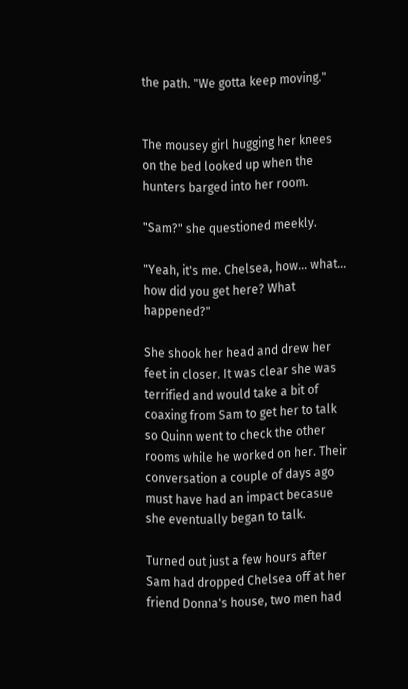the path. "We gotta keep moving."


The mousey girl hugging her knees on the bed looked up when the hunters barged into her room.

"Sam?" she questioned meekly.

"Yeah, it's me. Chelsea, how… what… how did you get here? What happened?"

She shook her head and drew her feet in closer. It was clear she was terrified and would take a bit of coaxing from Sam to get her to talk so Quinn went to check the other rooms while he worked on her. Their conversation a couple of days ago must have had an impact becasue she eventually began to talk.

Turned out just a few hours after Sam had dropped Chelsea off at her friend Donna's house, two men had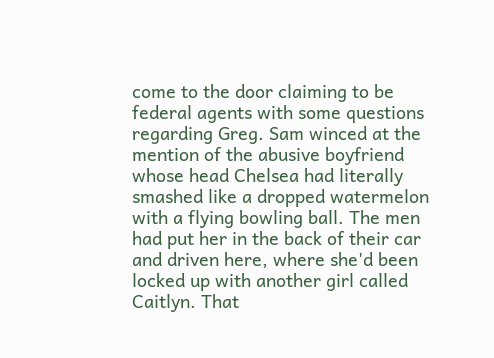come to the door claiming to be federal agents with some questions regarding Greg. Sam winced at the mention of the abusive boyfriend whose head Chelsea had literally smashed like a dropped watermelon with a flying bowling ball. The men had put her in the back of their car and driven here, where she'd been locked up with another girl called Caitlyn. That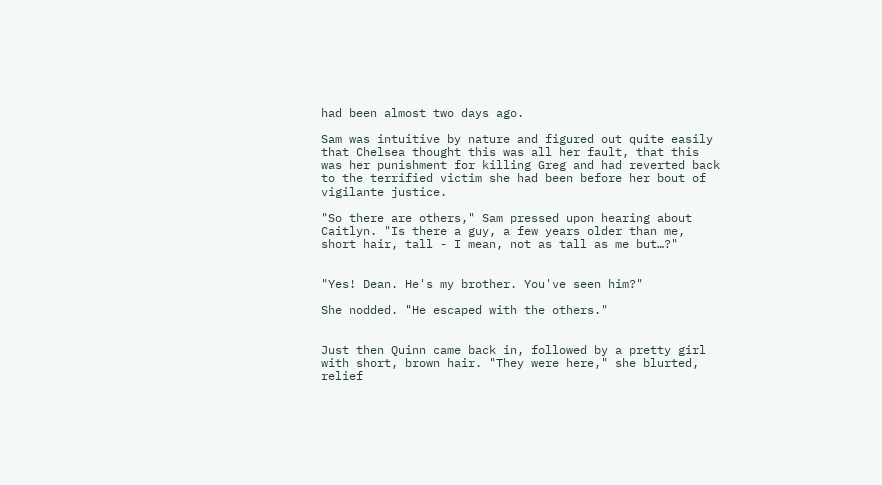had been almost two days ago.

Sam was intuitive by nature and figured out quite easily that Chelsea thought this was all her fault, that this was her punishment for killing Greg and had reverted back to the terrified victim she had been before her bout of vigilante justice.

"So there are others," Sam pressed upon hearing about Caitlyn. "Is there a guy, a few years older than me, short hair, tall - I mean, not as tall as me but…?"


"Yes! Dean. He's my brother. You've seen him?"

She nodded. "He escaped with the others."


Just then Quinn came back in, followed by a pretty girl with short, brown hair. "They were here," she blurted, relief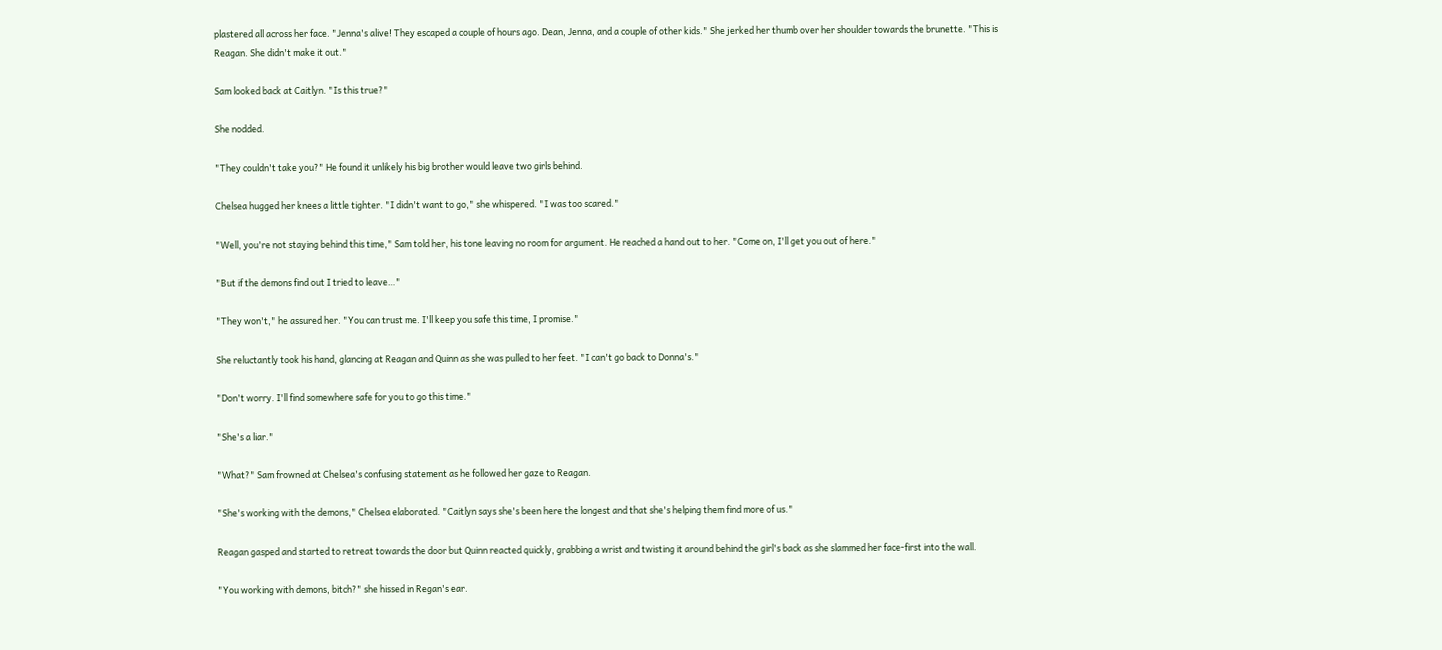plastered all across her face. "Jenna's alive! They escaped a couple of hours ago. Dean, Jenna, and a couple of other kids." She jerked her thumb over her shoulder towards the brunette. "This is Reagan. She didn't make it out."

Sam looked back at Caitlyn. "Is this true?"

She nodded.

"They couldn't take you?" He found it unlikely his big brother would leave two girls behind.

Chelsea hugged her knees a little tighter. "I didn't want to go," she whispered. "I was too scared."

"Well, you're not staying behind this time," Sam told her, his tone leaving no room for argument. He reached a hand out to her. "Come on, I'll get you out of here."

"But if the demons find out I tried to leave…"

"They won't," he assured her. "You can trust me. I'll keep you safe this time, I promise."

She reluctantly took his hand, glancing at Reagan and Quinn as she was pulled to her feet. "I can't go back to Donna's."

"Don't worry. I'll find somewhere safe for you to go this time."

"She's a liar."

"What?" Sam frowned at Chelsea's confusing statement as he followed her gaze to Reagan.

"She's working with the demons," Chelsea elaborated. "Caitlyn says she's been here the longest and that she's helping them find more of us."

Reagan gasped and started to retreat towards the door but Quinn reacted quickly, grabbing a wrist and twisting it around behind the girl's back as she slammed her face-first into the wall.

"You working with demons, bitch?" she hissed in Regan's ear.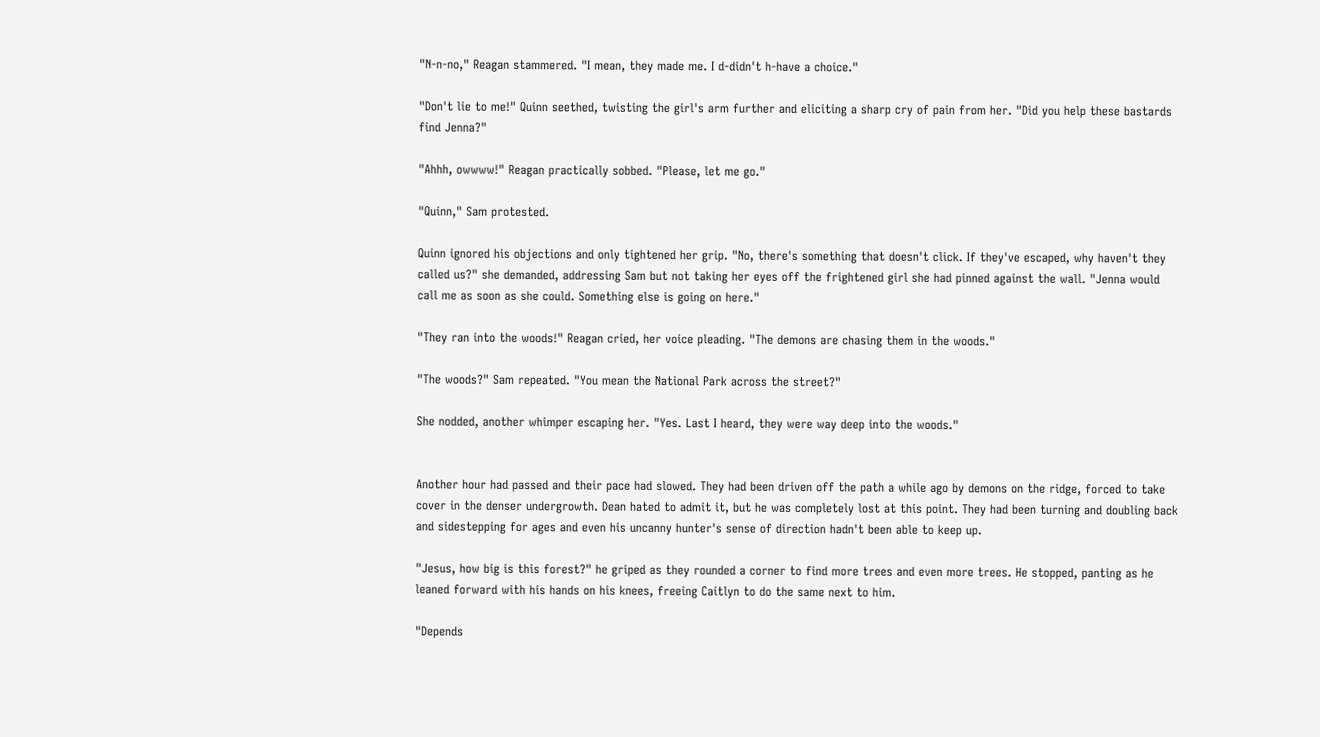"N-n-no," Reagan stammered. "I mean, they made me. I d-didn't h-have a choice."

"Don't lie to me!" Quinn seethed, twisting the girl's arm further and eliciting a sharp cry of pain from her. "Did you help these bastards find Jenna?"

"Ahhh, owwww!" Reagan practically sobbed. "Please, let me go."

"Quinn," Sam protested.

Quinn ignored his objections and only tightened her grip. "No, there's something that doesn't click. If they've escaped, why haven't they called us?" she demanded, addressing Sam but not taking her eyes off the frightened girl she had pinned against the wall. "Jenna would call me as soon as she could. Something else is going on here."

"They ran into the woods!" Reagan cried, her voice pleading. "The demons are chasing them in the woods."

"The woods?" Sam repeated. "You mean the National Park across the street?"

She nodded, another whimper escaping her. "Yes. Last I heard, they were way deep into the woods."


Another hour had passed and their pace had slowed. They had been driven off the path a while ago by demons on the ridge, forced to take cover in the denser undergrowth. Dean hated to admit it, but he was completely lost at this point. They had been turning and doubling back and sidestepping for ages and even his uncanny hunter's sense of direction hadn't been able to keep up.

"Jesus, how big is this forest?" he griped as they rounded a corner to find more trees and even more trees. He stopped, panting as he leaned forward with his hands on his knees, freeing Caitlyn to do the same next to him.

"Depends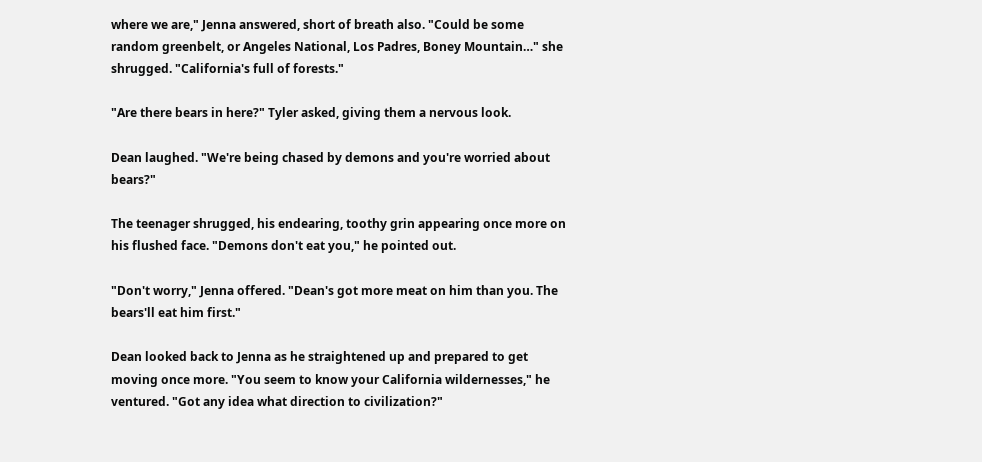where we are," Jenna answered, short of breath also. "Could be some random greenbelt, or Angeles National, Los Padres, Boney Mountain…" she shrugged. "California's full of forests."

"Are there bears in here?" Tyler asked, giving them a nervous look.

Dean laughed. "We're being chased by demons and you're worried about bears?"

The teenager shrugged, his endearing, toothy grin appearing once more on his flushed face. "Demons don't eat you," he pointed out.

"Don't worry," Jenna offered. "Dean's got more meat on him than you. The bears'll eat him first."

Dean looked back to Jenna as he straightened up and prepared to get moving once more. "You seem to know your California wildernesses," he ventured. "Got any idea what direction to civilization?"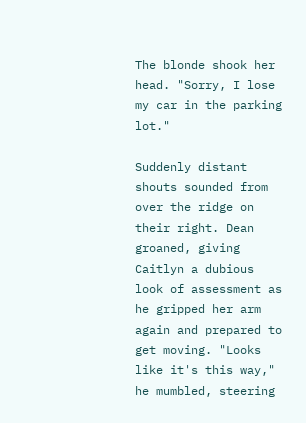The blonde shook her head. "Sorry, I lose my car in the parking lot."

Suddenly distant shouts sounded from over the ridge on their right. Dean groaned, giving Caitlyn a dubious look of assessment as he gripped her arm again and prepared to get moving. "Looks like it's this way," he mumbled, steering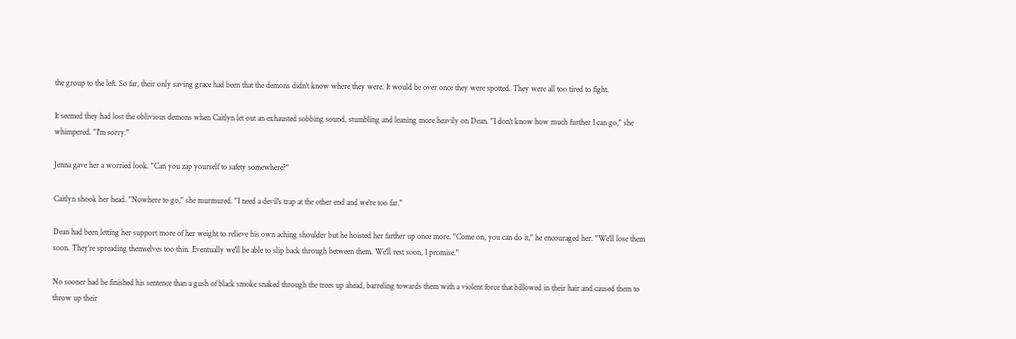the group to the left. So far, their only saving grace had been that the demons didn't know where they were. It would be over once they were spotted. They were all too tired to fight.

It seemed they had lost the oblivious demons when Caitlyn let out an exhausted sobbing sound, stumbling and leaning more heavily on Dean. "I don't know how much further I can go," she whimpered. "I'm sorry."

Jenna gave her a worried look. "Can you zap yourself to safety somewhere?"

Caitlyn shook her head. "Nowhere to go," she murmured. "I need a devil's trap at the other end and we're too far."

Dean had been letting her support more of her weight to relieve his own aching shoulder but he hoisted her farther up once more. "Come on, you can do it," he encouraged her. "We'll lose them soon. They're spreading themselves too thin. Eventually we'll be able to slip back through between them. We'll rest soon, I promise."

No sooner had he finished his sentence than a gush of black smoke snaked through the trees up ahead, barreling towards them with a violent force that billowed in their hair and caused them to throw up their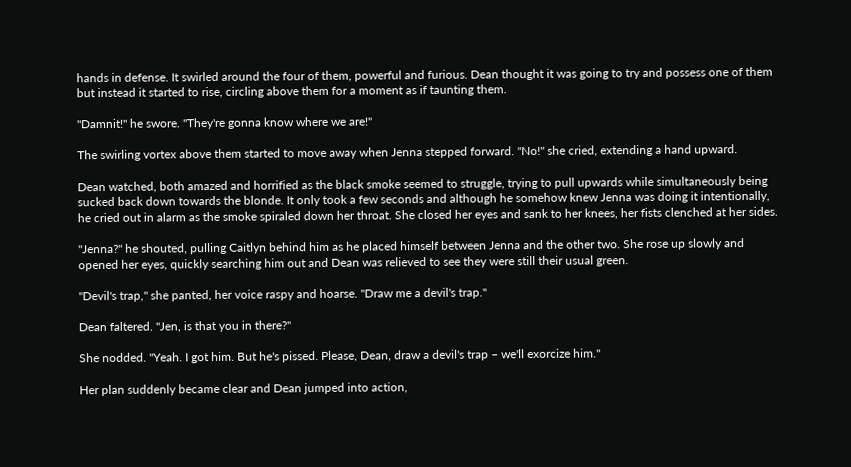hands in defense. It swirled around the four of them, powerful and furious. Dean thought it was going to try and possess one of them but instead it started to rise, circling above them for a moment as if taunting them.

"Damnit!" he swore. "They're gonna know where we are!"

The swirling vortex above them started to move away when Jenna stepped forward. "No!" she cried, extending a hand upward.

Dean watched, both amazed and horrified as the black smoke seemed to struggle, trying to pull upwards while simultaneously being sucked back down towards the blonde. It only took a few seconds and although he somehow knew Jenna was doing it intentionally, he cried out in alarm as the smoke spiraled down her throat. She closed her eyes and sank to her knees, her fists clenched at her sides.

"Jenna?" he shouted, pulling Caitlyn behind him as he placed himself between Jenna and the other two. She rose up slowly and opened her eyes, quickly searching him out and Dean was relieved to see they were still their usual green.

"Devil's trap," she panted, her voice raspy and hoarse. "Draw me a devil's trap."

Dean faltered. "Jen, is that you in there?"

She nodded. "Yeah. I got him. But he's pissed. Please, Dean, draw a devil's trap – we'll exorcize him."

Her plan suddenly became clear and Dean jumped into action,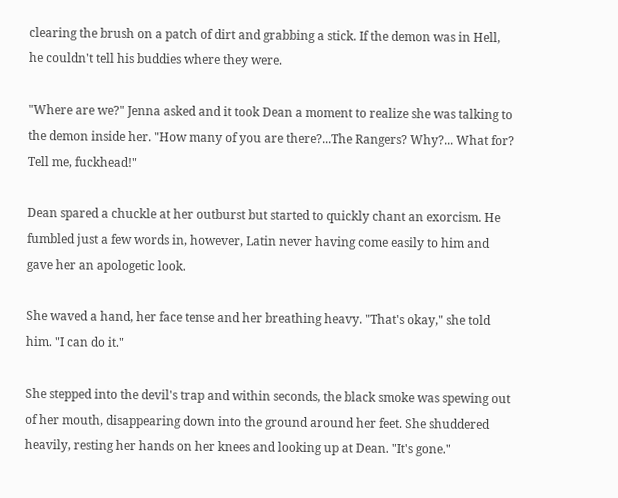clearing the brush on a patch of dirt and grabbing a stick. If the demon was in Hell, he couldn't tell his buddies where they were.

"Where are we?" Jenna asked and it took Dean a moment to realize she was talking to the demon inside her. "How many of you are there?...The Rangers? Why?... What for? Tell me, fuckhead!"

Dean spared a chuckle at her outburst but started to quickly chant an exorcism. He fumbled just a few words in, however, Latin never having come easily to him and gave her an apologetic look.

She waved a hand, her face tense and her breathing heavy. "That's okay," she told him. "I can do it."

She stepped into the devil's trap and within seconds, the black smoke was spewing out of her mouth, disappearing down into the ground around her feet. She shuddered heavily, resting her hands on her knees and looking up at Dean. "It's gone."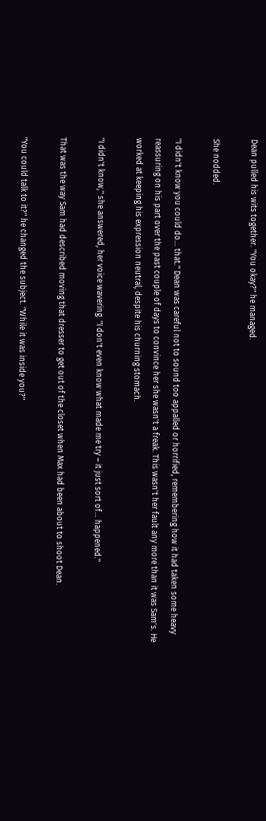Dean pulled his wits together. "You okay?" he managed.

She nodded.

"I didn't know you could do… that." Dean was careful not to sound too appalled or horrified, remembering how it had taken some heavy reassuring on his part over the past couple of days to convince her she wasn't a freak. This wasn't her fault any more than it was Sam's. He worked at keeping his expression neutral, despite his churning stomach.

"I didn't know," she answered, her voice wavering. "I don't even know what made me try – it just sort of… happened."

That was the way Sam had described moving that dresser to get out of the closet when Max had been about to shoot Dean.

"You could talk to it?" he changed the subject. "While it was inside you?"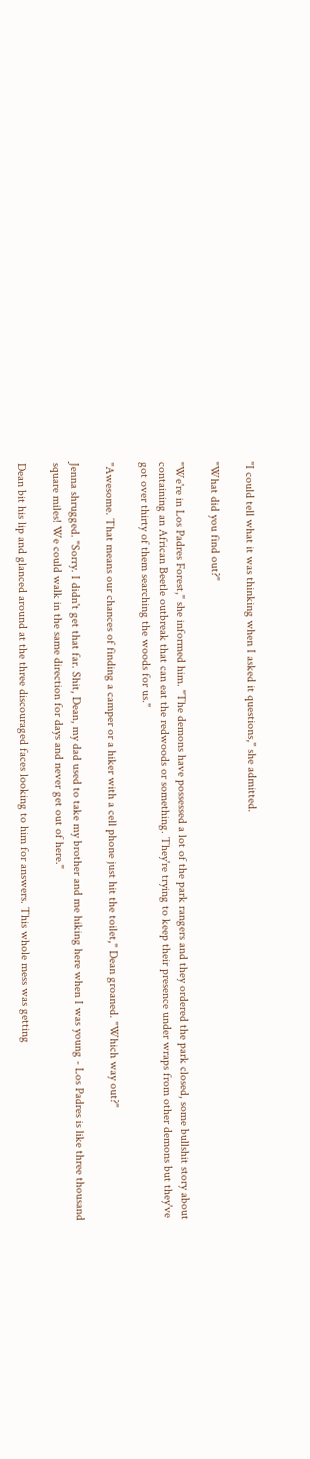"I could tell what it was thinking when I asked it questions," she admitted.

"What did you find out?"

"We're in Los Padres Forest," she informed him. "The demons have possessed a lot of the park rangers and they ordered the park closed, some bullshit story about containing an African Beetle outbreak that can eat the redwoods or something. They're trying to keep their presence under wraps from other demons but they've got over thirty of them searching the woods for us."

"Awesome. That means our chances of finding a camper or a hiker with a cell phone just hit the toilet," Dean groaned. "Which way out?"

Jenna shrugged. "Sorry. I didn't get that far. Shit, Dean, my dad used to take my brother and me hiking here when I was young - Los Padres is like three thousand square miles! We could walk in the same direction for days and never get out of here."

Dean bit his lip and glanced around at the three discouraged faces looking to him for answers. This whole mess was getting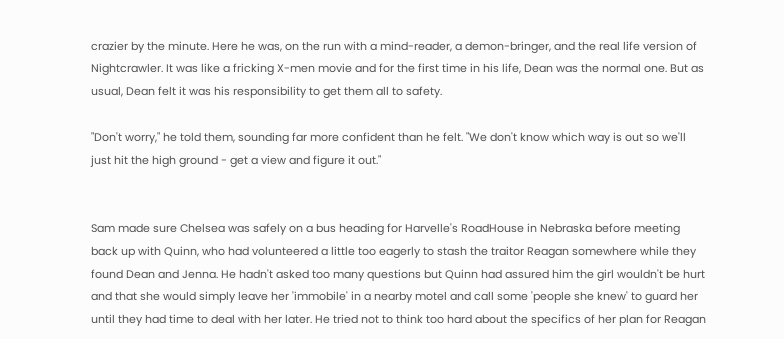crazier by the minute. Here he was, on the run with a mind-reader, a demon-bringer, and the real life version of Nightcrawler. It was like a fricking X-men movie and for the first time in his life, Dean was the normal one. But as usual, Dean felt it was his responsibility to get them all to safety.

"Don't worry," he told them, sounding far more confident than he felt. "We don't know which way is out so we'll just hit the high ground - get a view and figure it out."


Sam made sure Chelsea was safely on a bus heading for Harvelle's RoadHouse in Nebraska before meeting back up with Quinn, who had volunteered a little too eagerly to stash the traitor Reagan somewhere while they found Dean and Jenna. He hadn't asked too many questions but Quinn had assured him the girl wouldn't be hurt and that she would simply leave her 'immobile' in a nearby motel and call some 'people she knew' to guard her until they had time to deal with her later. He tried not to think too hard about the specifics of her plan for Reagan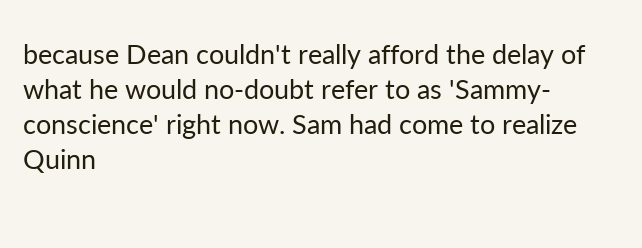because Dean couldn't really afford the delay of what he would no-doubt refer to as 'Sammy-conscience' right now. Sam had come to realize Quinn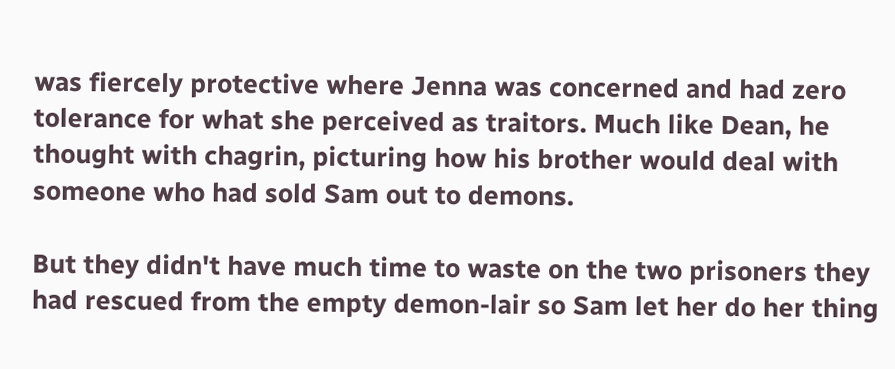was fiercely protective where Jenna was concerned and had zero tolerance for what she perceived as traitors. Much like Dean, he thought with chagrin, picturing how his brother would deal with someone who had sold Sam out to demons.

But they didn't have much time to waste on the two prisoners they had rescued from the empty demon-lair so Sam let her do her thing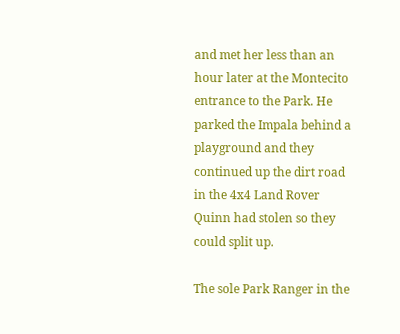and met her less than an hour later at the Montecito entrance to the Park. He parked the Impala behind a playground and they continued up the dirt road in the 4x4 Land Rover Quinn had stolen so they could split up.

The sole Park Ranger in the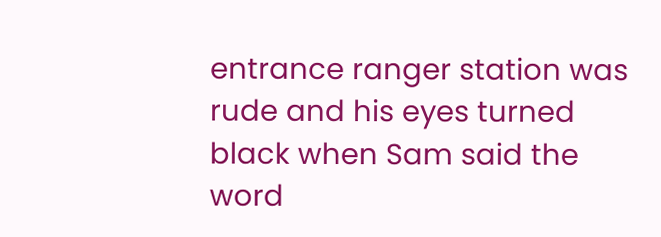entrance ranger station was rude and his eyes turned black when Sam said the word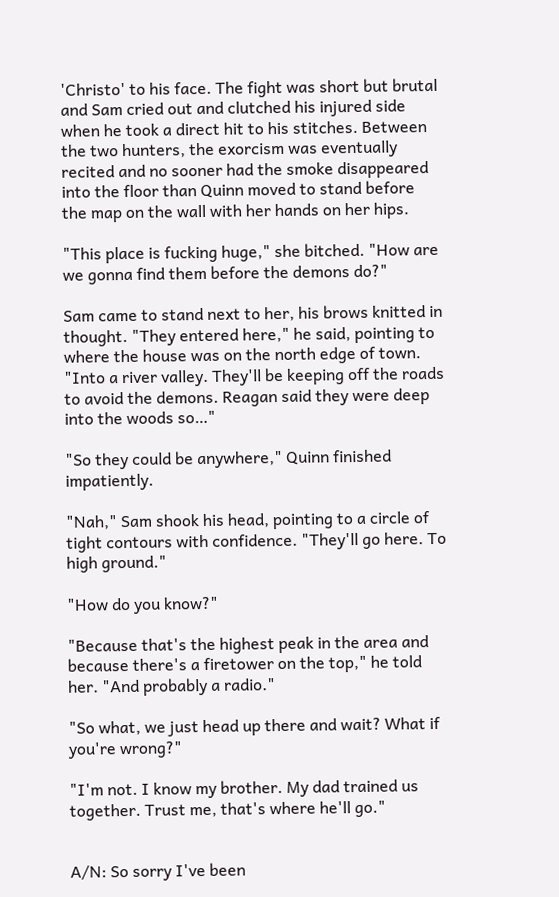'Christo' to his face. The fight was short but brutal and Sam cried out and clutched his injured side when he took a direct hit to his stitches. Between the two hunters, the exorcism was eventually recited and no sooner had the smoke disappeared into the floor than Quinn moved to stand before the map on the wall with her hands on her hips.

"This place is fucking huge," she bitched. "How are we gonna find them before the demons do?"

Sam came to stand next to her, his brows knitted in thought. "They entered here," he said, pointing to where the house was on the north edge of town. "Into a river valley. They'll be keeping off the roads to avoid the demons. Reagan said they were deep into the woods so…"

"So they could be anywhere," Quinn finished impatiently.

"Nah," Sam shook his head, pointing to a circle of tight contours with confidence. "They'll go here. To high ground."

"How do you know?"

"Because that's the highest peak in the area and because there's a firetower on the top," he told her. "And probably a radio."

"So what, we just head up there and wait? What if you're wrong?"

"I'm not. I know my brother. My dad trained us together. Trust me, that's where he'll go."


A/N: So sorry I've been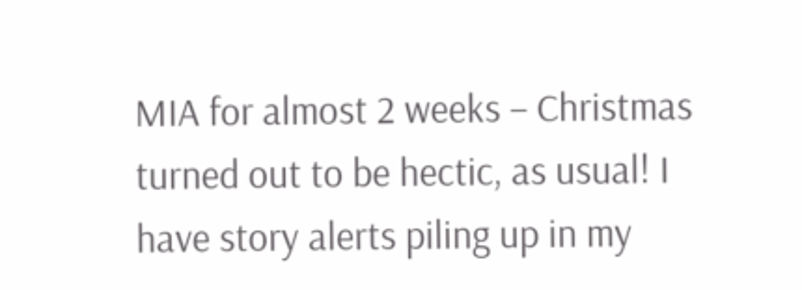MIA for almost 2 weeks – Christmas turned out to be hectic, as usual! I have story alerts piling up in my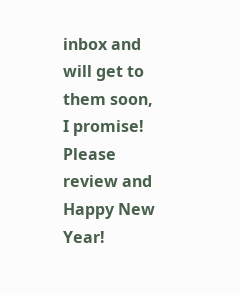inbox and will get to them soon, I promise! Please review and Happy New Year!